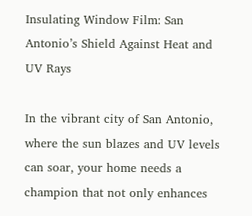Insulating Window Film: San Antonio’s Shield Against Heat and UV Rays

In the vibrant city of San Antonio, where the sun blazes and UV levels can soar, your home needs a champion that not only enhances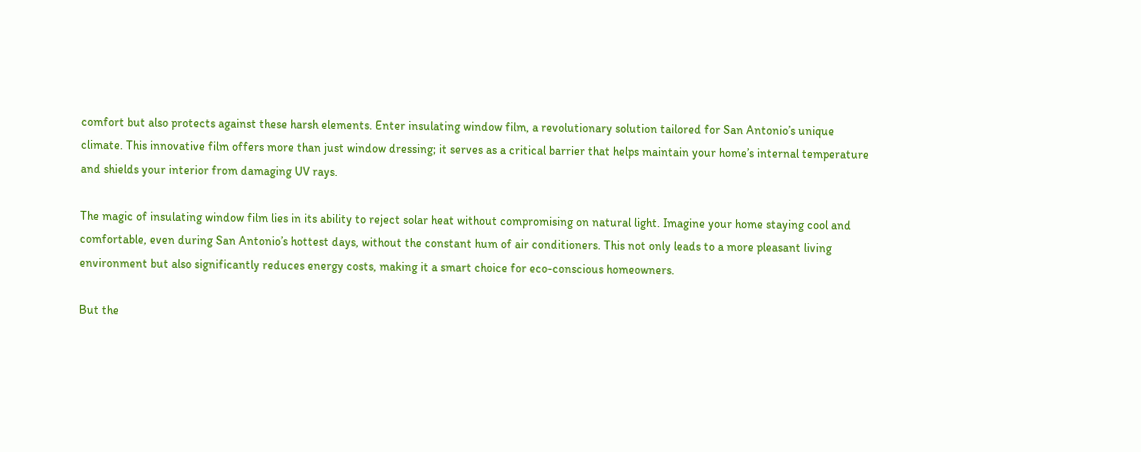comfort but also protects against these harsh elements. Enter insulating window film, a revolutionary solution tailored for San Antonio’s unique climate. This innovative film offers more than just window dressing; it serves as a critical barrier that helps maintain your home’s internal temperature and shields your interior from damaging UV rays.

The magic of insulating window film lies in its ability to reject solar heat without compromising on natural light. Imagine your home staying cool and comfortable, even during San Antonio’s hottest days, without the constant hum of air conditioners. This not only leads to a more pleasant living environment but also significantly reduces energy costs, making it a smart choice for eco-conscious homeowners.

But the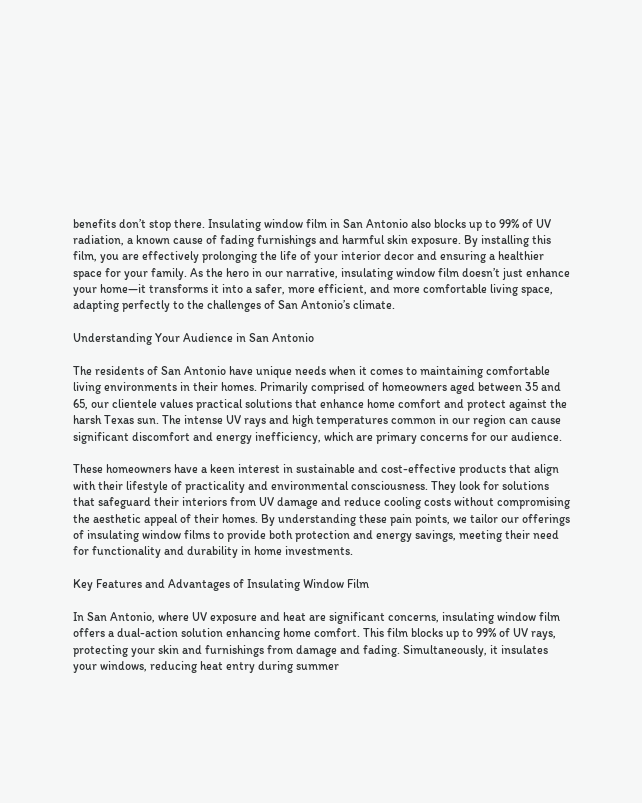benefits don’t stop there. Insulating window film in San Antonio also blocks up to 99% of UV radiation, a known cause of fading furnishings and harmful skin exposure. By installing this film, you are effectively prolonging the life of your interior decor and ensuring a healthier space for your family. As the hero in our narrative, insulating window film doesn’t just enhance your home—it transforms it into a safer, more efficient, and more comfortable living space, adapting perfectly to the challenges of San Antonio’s climate.

Understanding Your Audience in San Antonio

The residents of San Antonio have unique needs when it comes to maintaining comfortable living environments in their homes. Primarily comprised of homeowners aged between 35 and 65, our clientele values practical solutions that enhance home comfort and protect against the harsh Texas sun. The intense UV rays and high temperatures common in our region can cause significant discomfort and energy inefficiency, which are primary concerns for our audience.

These homeowners have a keen interest in sustainable and cost-effective products that align with their lifestyle of practicality and environmental consciousness. They look for solutions that safeguard their interiors from UV damage and reduce cooling costs without compromising the aesthetic appeal of their homes. By understanding these pain points, we tailor our offerings of insulating window films to provide both protection and energy savings, meeting their need for functionality and durability in home investments.

Key Features and Advantages of Insulating Window Film

In San Antonio, where UV exposure and heat are significant concerns, insulating window film offers a dual-action solution enhancing home comfort. This film blocks up to 99% of UV rays, protecting your skin and furnishings from damage and fading. Simultaneously, it insulates your windows, reducing heat entry during summer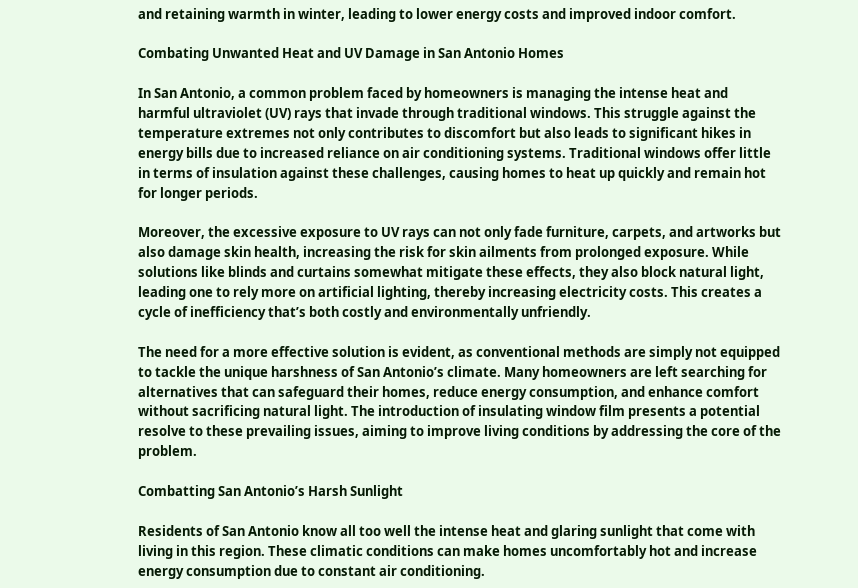and retaining warmth in winter, leading to lower energy costs and improved indoor comfort.

Combating Unwanted Heat and UV Damage in San Antonio Homes

In San Antonio, a common problem faced by homeowners is managing the intense heat and harmful ultraviolet (UV) rays that invade through traditional windows. This struggle against the temperature extremes not only contributes to discomfort but also leads to significant hikes in energy bills due to increased reliance on air conditioning systems. Traditional windows offer little in terms of insulation against these challenges, causing homes to heat up quickly and remain hot for longer periods.

Moreover, the excessive exposure to UV rays can not only fade furniture, carpets, and artworks but also damage skin health, increasing the risk for skin ailments from prolonged exposure. While solutions like blinds and curtains somewhat mitigate these effects, they also block natural light, leading one to rely more on artificial lighting, thereby increasing electricity costs. This creates a cycle of inefficiency that’s both costly and environmentally unfriendly.

The need for a more effective solution is evident, as conventional methods are simply not equipped to tackle the unique harshness of San Antonio’s climate. Many homeowners are left searching for alternatives that can safeguard their homes, reduce energy consumption, and enhance comfort without sacrificing natural light. The introduction of insulating window film presents a potential resolve to these prevailing issues, aiming to improve living conditions by addressing the core of the problem.

Combatting San Antonio’s Harsh Sunlight

Residents of San Antonio know all too well the intense heat and glaring sunlight that come with living in this region. These climatic conditions can make homes uncomfortably hot and increase energy consumption due to constant air conditioning.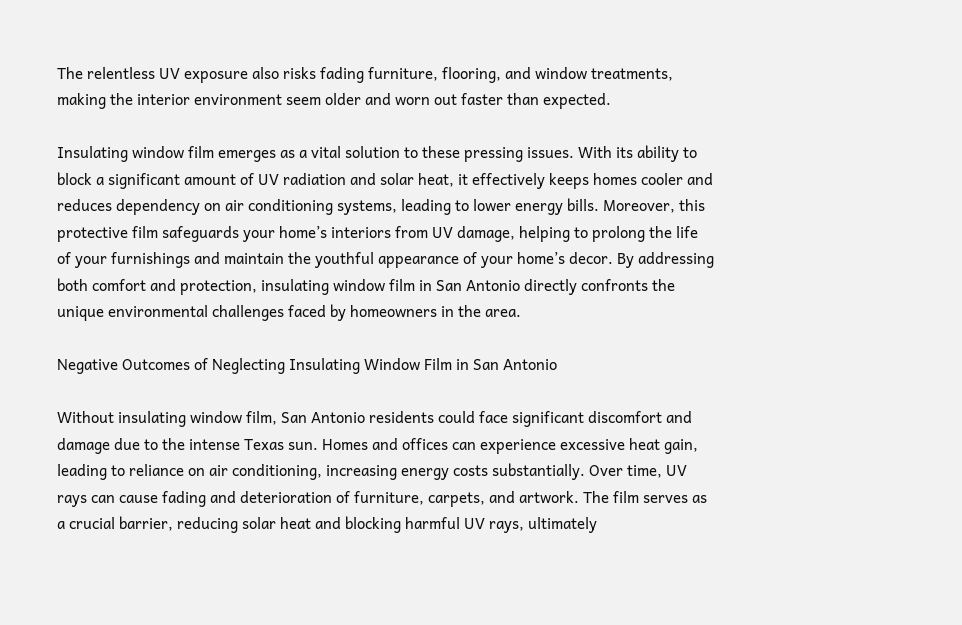The relentless UV exposure also risks fading furniture, flooring, and window treatments, making the interior environment seem older and worn out faster than expected.

Insulating window film emerges as a vital solution to these pressing issues. With its ability to block a significant amount of UV radiation and solar heat, it effectively keeps homes cooler and reduces dependency on air conditioning systems, leading to lower energy bills. Moreover, this protective film safeguards your home’s interiors from UV damage, helping to prolong the life of your furnishings and maintain the youthful appearance of your home’s decor. By addressing both comfort and protection, insulating window film in San Antonio directly confronts the unique environmental challenges faced by homeowners in the area.

Negative Outcomes of Neglecting Insulating Window Film in San Antonio

Without insulating window film, San Antonio residents could face significant discomfort and damage due to the intense Texas sun. Homes and offices can experience excessive heat gain, leading to reliance on air conditioning, increasing energy costs substantially. Over time, UV rays can cause fading and deterioration of furniture, carpets, and artwork. The film serves as a crucial barrier, reducing solar heat and blocking harmful UV rays, ultimately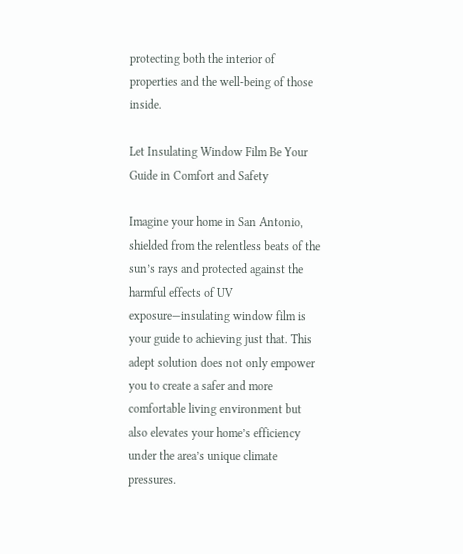protecting both the interior of properties and the well-being of those inside.

Let Insulating Window Film Be Your Guide in Comfort and Safety

Imagine your home in San Antonio, shielded from the relentless beats of the sun’s rays and protected against the harmful effects of UV exposure—insulating window film is your guide to achieving just that. This adept solution does not only empower you to create a safer and more comfortable living environment but also elevates your home’s efficiency under the area’s unique climate pressures.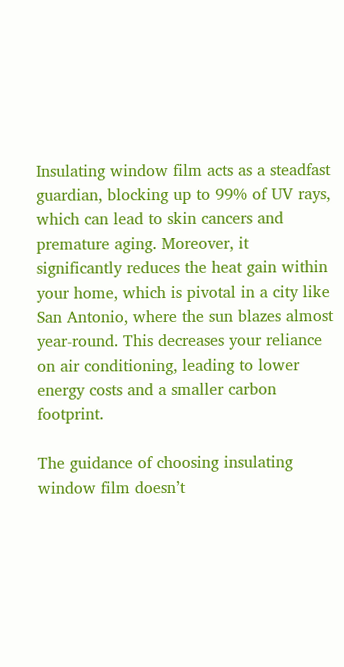Insulating window film acts as a steadfast guardian, blocking up to 99% of UV rays, which can lead to skin cancers and premature aging. Moreover, it significantly reduces the heat gain within your home, which is pivotal in a city like San Antonio, where the sun blazes almost year-round. This decreases your reliance on air conditioning, leading to lower energy costs and a smaller carbon footprint.

The guidance of choosing insulating window film doesn’t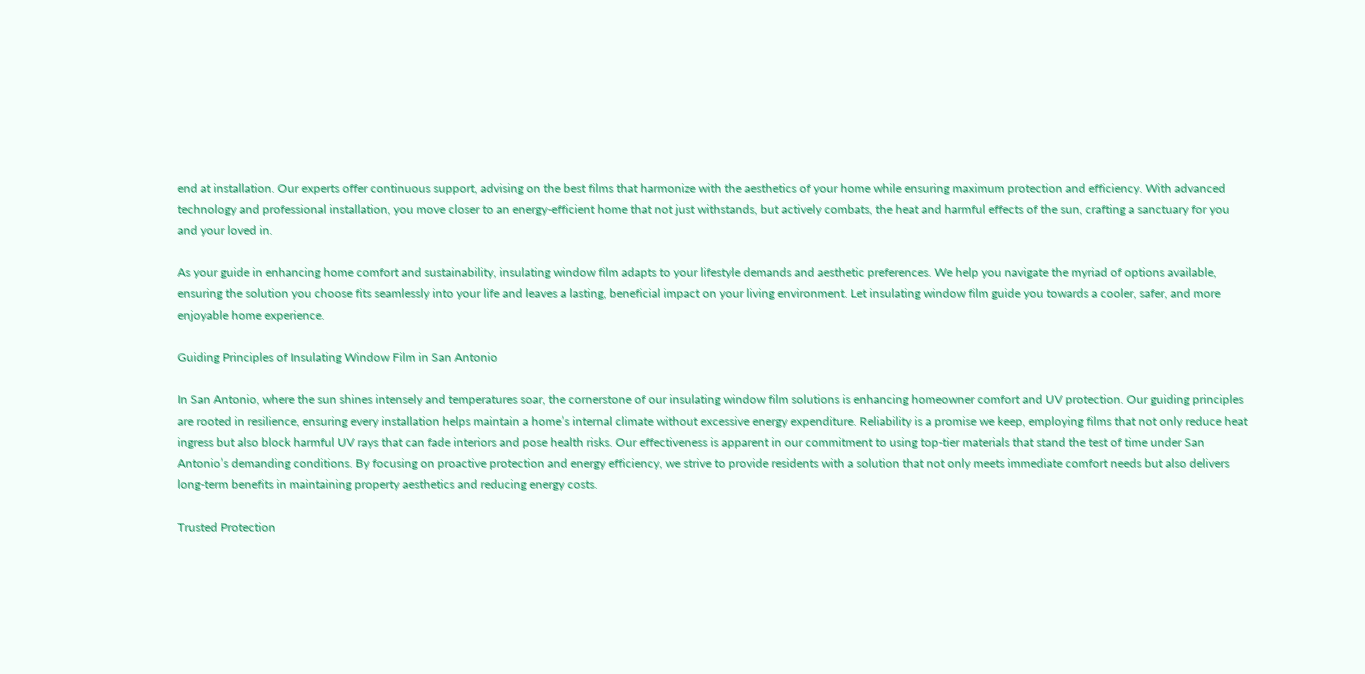end at installation. Our experts offer continuous support, advising on the best films that harmonize with the aesthetics of your home while ensuring maximum protection and efficiency. With advanced technology and professional installation, you move closer to an energy-efficient home that not just withstands, but actively combats, the heat and harmful effects of the sun, crafting a sanctuary for you and your loved in.

As your guide in enhancing home comfort and sustainability, insulating window film adapts to your lifestyle demands and aesthetic preferences. We help you navigate the myriad of options available, ensuring the solution you choose fits seamlessly into your life and leaves a lasting, beneficial impact on your living environment. Let insulating window film guide you towards a cooler, safer, and more enjoyable home experience.

Guiding Principles of Insulating Window Film in San Antonio

In San Antonio, where the sun shines intensely and temperatures soar, the cornerstone of our insulating window film solutions is enhancing homeowner comfort and UV protection. Our guiding principles are rooted in resilience, ensuring every installation helps maintain a home’s internal climate without excessive energy expenditure. Reliability is a promise we keep, employing films that not only reduce heat ingress but also block harmful UV rays that can fade interiors and pose health risks. Our effectiveness is apparent in our commitment to using top-tier materials that stand the test of time under San Antonio’s demanding conditions. By focusing on proactive protection and energy efficiency, we strive to provide residents with a solution that not only meets immediate comfort needs but also delivers long-term benefits in maintaining property aesthetics and reducing energy costs.

Trusted Protection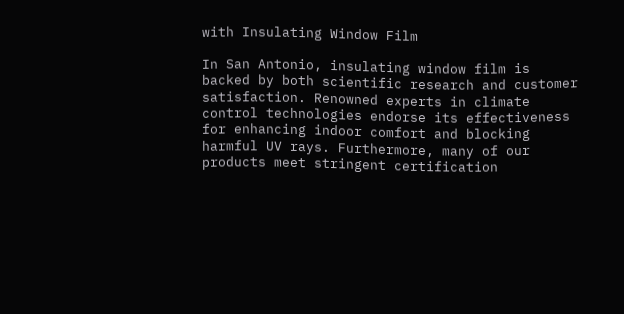with Insulating Window Film

In San Antonio, insulating window film is backed by both scientific research and customer satisfaction. Renowned experts in climate control technologies endorse its effectiveness for enhancing indoor comfort and blocking harmful UV rays. Furthermore, many of our products meet stringent certification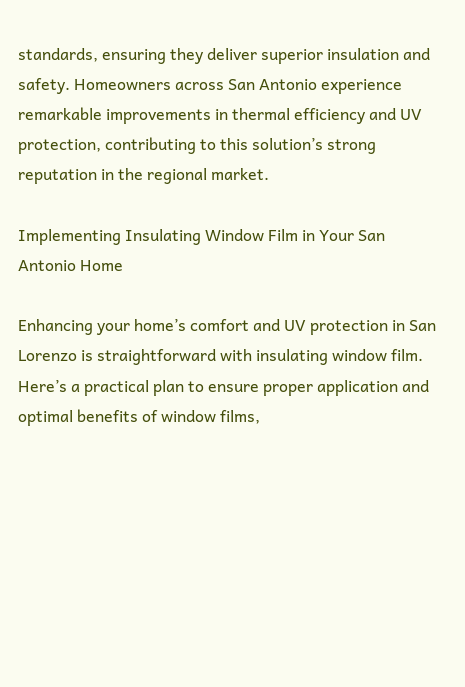standards, ensuring they deliver superior insulation and safety. Homeowners across San Antonio experience remarkable improvements in thermal efficiency and UV protection, contributing to this solution’s strong reputation in the regional market.

Implementing Insulating Window Film in Your San Antonio Home

Enhancing your home’s comfort and UV protection in San Lorenzo is straightforward with insulating window film. Here’s a practical plan to ensure proper application and optimal benefits of window films,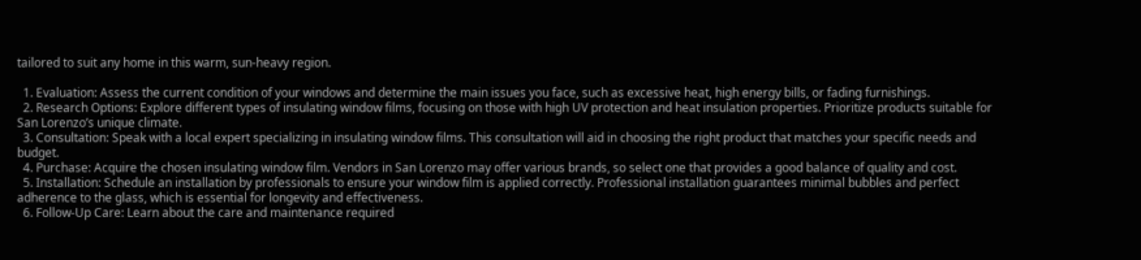tailored to suit any home in this warm, sun-heavy region.

  1. Evaluation: Assess the current condition of your windows and determine the main issues you face, such as excessive heat, high energy bills, or fading furnishings.
  2. Research Options: Explore different types of insulating window films, focusing on those with high UV protection and heat insulation properties. Prioritize products suitable for San Lorenzo’s unique climate.
  3. Consultation: Speak with a local expert specializing in insulating window films. This consultation will aid in choosing the right product that matches your specific needs and budget.
  4. Purchase: Acquire the chosen insulating window film. Vendors in San Lorenzo may offer various brands, so select one that provides a good balance of quality and cost.
  5. Installation: Schedule an installation by professionals to ensure your window film is applied correctly. Professional installation guarantees minimal bubbles and perfect adherence to the glass, which is essential for longevity and effectiveness.
  6. Follow-Up Care: Learn about the care and maintenance required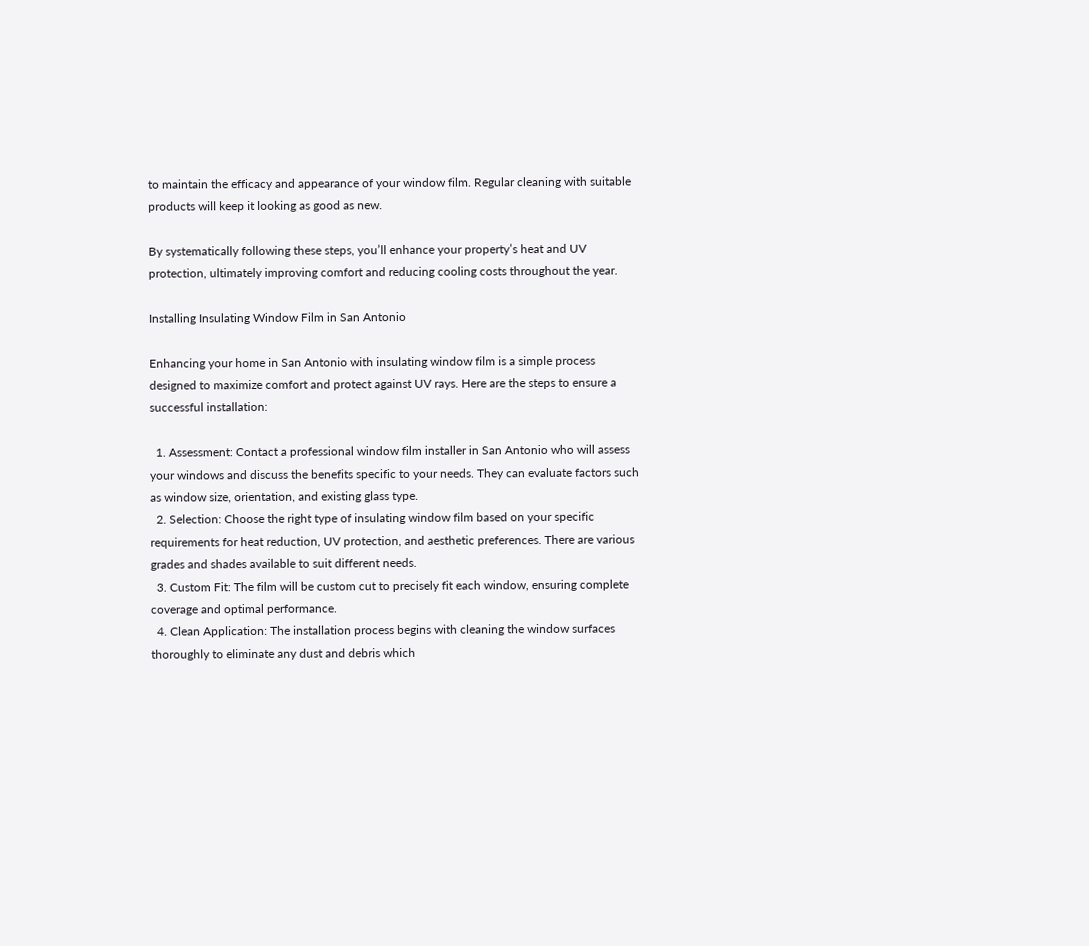to maintain the efficacy and appearance of your window film. Regular cleaning with suitable products will keep it looking as good as new.

By systematically following these steps, you’ll enhance your property’s heat and UV protection, ultimately improving comfort and reducing cooling costs throughout the year.

Installing Insulating Window Film in San Antonio

Enhancing your home in San Antonio with insulating window film is a simple process designed to maximize comfort and protect against UV rays. Here are the steps to ensure a successful installation:

  1. Assessment: Contact a professional window film installer in San Antonio who will assess your windows and discuss the benefits specific to your needs. They can evaluate factors such as window size, orientation, and existing glass type.
  2. Selection: Choose the right type of insulating window film based on your specific requirements for heat reduction, UV protection, and aesthetic preferences. There are various grades and shades available to suit different needs.
  3. Custom Fit: The film will be custom cut to precisely fit each window, ensuring complete coverage and optimal performance.
  4. Clean Application: The installation process begins with cleaning the window surfaces thoroughly to eliminate any dust and debris which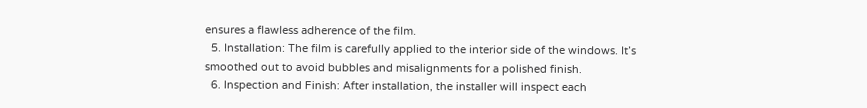ensures a flawless adherence of the film.
  5. Installation: The film is carefully applied to the interior side of the windows. It’s smoothed out to avoid bubbles and misalignments for a polished finish.
  6. Inspection and Finish: After installation, the installer will inspect each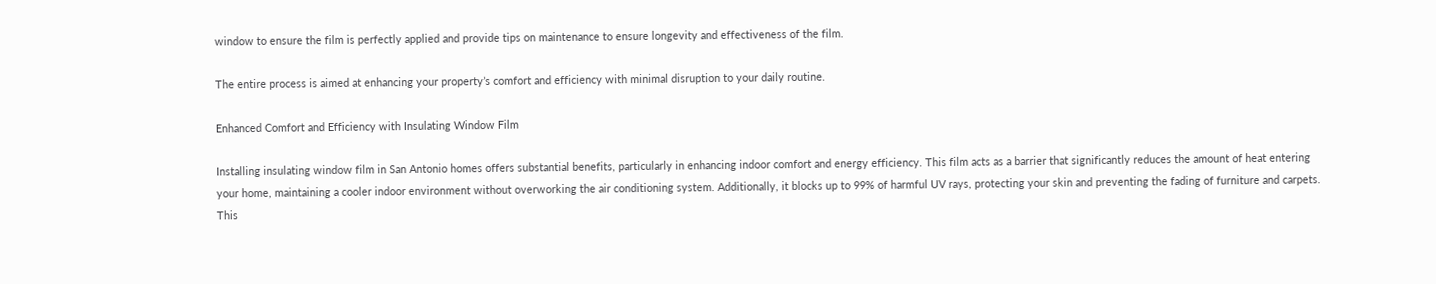window to ensure the film is perfectly applied and provide tips on maintenance to ensure longevity and effectiveness of the film.

The entire process is aimed at enhancing your property’s comfort and efficiency with minimal disruption to your daily routine.

Enhanced Comfort and Efficiency with Insulating Window Film

Installing insulating window film in San Antonio homes offers substantial benefits, particularly in enhancing indoor comfort and energy efficiency. This film acts as a barrier that significantly reduces the amount of heat entering your home, maintaining a cooler indoor environment without overworking the air conditioning system. Additionally, it blocks up to 99% of harmful UV rays, protecting your skin and preventing the fading of furniture and carpets. This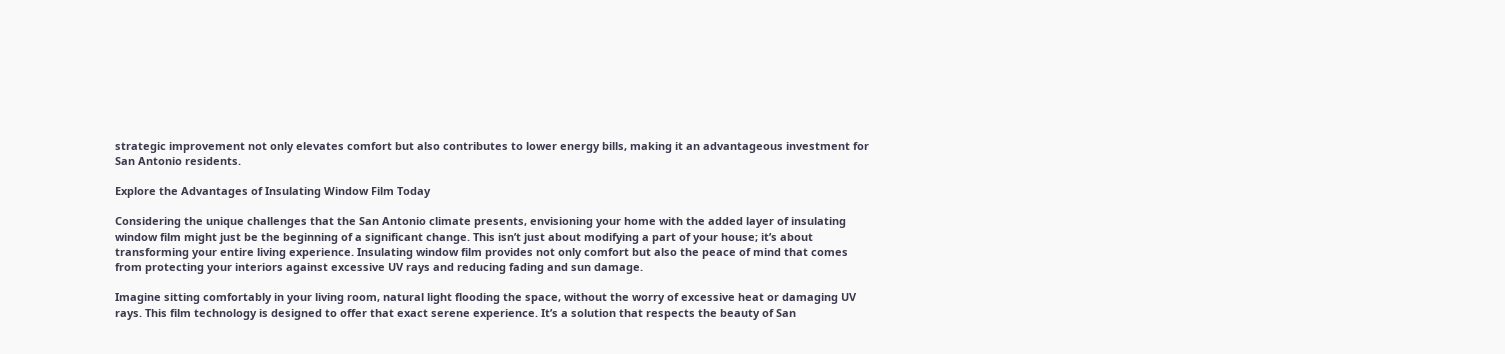strategic improvement not only elevates comfort but also contributes to lower energy bills, making it an advantageous investment for San Antonio residents.

Explore the Advantages of Insulating Window Film Today

Considering the unique challenges that the San Antonio climate presents, envisioning your home with the added layer of insulating window film might just be the beginning of a significant change. This isn’t just about modifying a part of your house; it’s about transforming your entire living experience. Insulating window film provides not only comfort but also the peace of mind that comes from protecting your interiors against excessive UV rays and reducing fading and sun damage.

Imagine sitting comfortably in your living room, natural light flooding the space, without the worry of excessive heat or damaging UV rays. This film technology is designed to offer that exact serene experience. It’s a solution that respects the beauty of San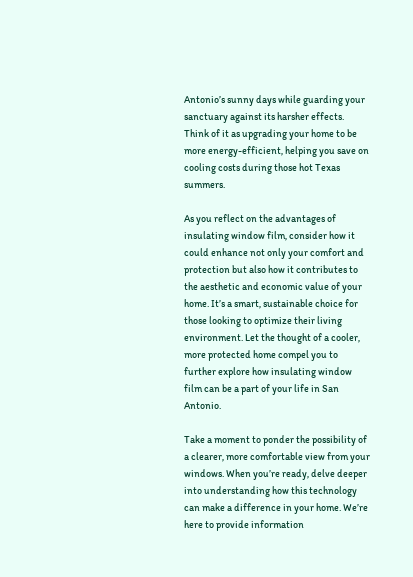Antonio’s sunny days while guarding your sanctuary against its harsher effects. Think of it as upgrading your home to be more energy-efficient, helping you save on cooling costs during those hot Texas summers.

As you reflect on the advantages of insulating window film, consider how it could enhance not only your comfort and protection but also how it contributes to the aesthetic and economic value of your home. It’s a smart, sustainable choice for those looking to optimize their living environment. Let the thought of a cooler, more protected home compel you to further explore how insulating window film can be a part of your life in San Antonio.

Take a moment to ponder the possibility of a clearer, more comfortable view from your windows. When you’re ready, delve deeper into understanding how this technology can make a difference in your home. We’re here to provide information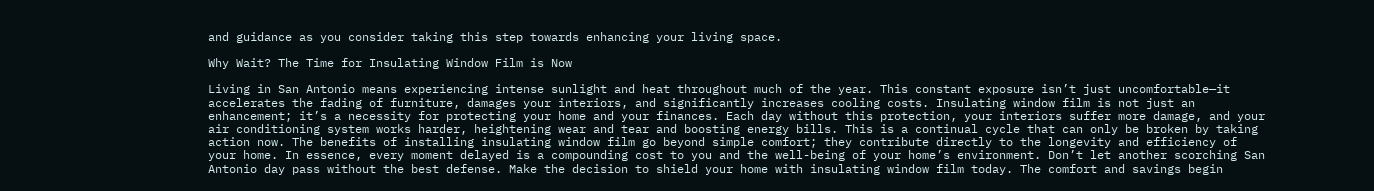and guidance as you consider taking this step towards enhancing your living space.

Why Wait? The Time for Insulating Window Film is Now

Living in San Antonio means experiencing intense sunlight and heat throughout much of the year. This constant exposure isn’t just uncomfortable—it accelerates the fading of furniture, damages your interiors, and significantly increases cooling costs. Insulating window film is not just an enhancement; it’s a necessity for protecting your home and your finances. Each day without this protection, your interiors suffer more damage, and your air conditioning system works harder, heightening wear and tear and boosting energy bills. This is a continual cycle that can only be broken by taking action now. The benefits of installing insulating window film go beyond simple comfort; they contribute directly to the longevity and efficiency of your home. In essence, every moment delayed is a compounding cost to you and the well-being of your home’s environment. Don’t let another scorching San Antonio day pass without the best defense. Make the decision to shield your home with insulating window film today. The comfort and savings begin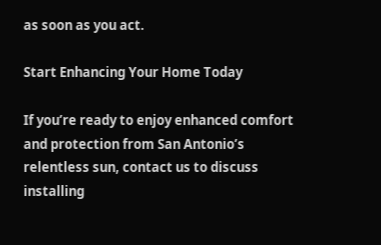as soon as you act.

Start Enhancing Your Home Today

If you’re ready to enjoy enhanced comfort and protection from San Antonio’s relentless sun, contact us to discuss installing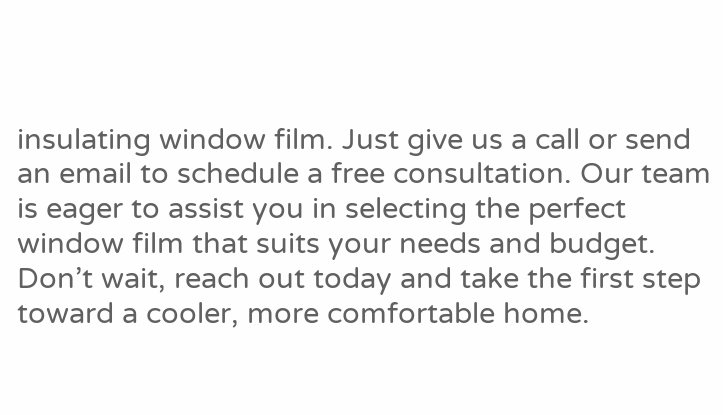insulating window film. Just give us a call or send an email to schedule a free consultation. Our team is eager to assist you in selecting the perfect window film that suits your needs and budget. Don’t wait, reach out today and take the first step toward a cooler, more comfortable home.